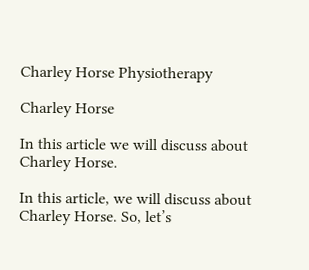Charley Horse Physiotherapy

Charley Horse

In this article we will discuss about Charley Horse.

In this article, we will discuss about Charley Horse. So, let’s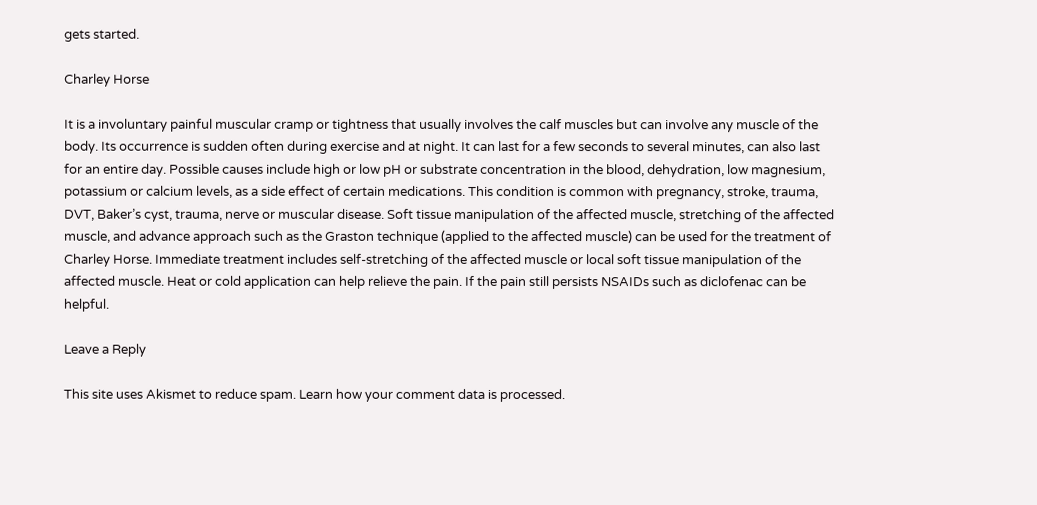gets started.

Charley Horse

It is a involuntary painful muscular cramp or tightness that usually involves the calf muscles but can involve any muscle of the body. Its occurrence is sudden often during exercise and at night. It can last for a few seconds to several minutes, can also last for an entire day. Possible causes include high or low pH or substrate concentration in the blood, dehydration, low magnesium, potassium or calcium levels, as a side effect of certain medications. This condition is common with pregnancy, stroke, trauma, DVT, Baker’s cyst, trauma, nerve or muscular disease. Soft tissue manipulation of the affected muscle, stretching of the affected muscle, and advance approach such as the Graston technique (applied to the affected muscle) can be used for the treatment of Charley Horse. Immediate treatment includes self-stretching of the affected muscle or local soft tissue manipulation of the affected muscle. Heat or cold application can help relieve the pain. If the pain still persists NSAIDs such as diclofenac can be helpful.

Leave a Reply

This site uses Akismet to reduce spam. Learn how your comment data is processed.